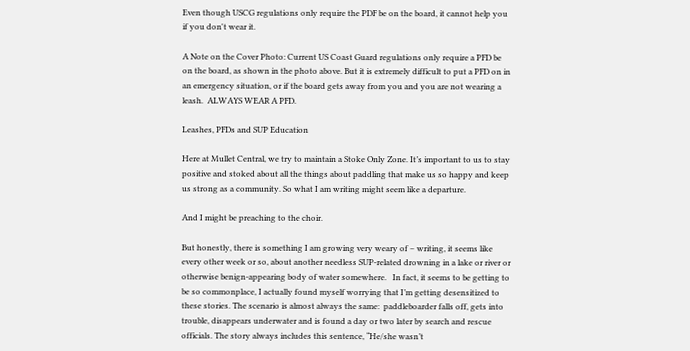Even though USCG regulations only require the PDF be on the board, it cannot help you if you don't wear it.

A Note on the Cover Photo: Current US Coast Guard regulations only require a PFD be on the board, as shown in the photo above. But it is extremely difficult to put a PFD on in an emergency situation, or if the board gets away from you and you are not wearing a leash.  ALWAYS WEAR A PFD.

Leashes, PFDs and SUP Education

Here at Mullet Central, we try to maintain a Stoke Only Zone. It’s important to us to stay positive and stoked about all the things about paddling that make us so happy and keep us strong as a community. So what I am writing might seem like a departure.

And I might be preaching to the choir.

But honestly, there is something I am growing very weary of – writing, it seems like every other week or so, about another needless SUP-related drowning in a lake or river or otherwise benign-appearing body of water somewhere.   In fact, it seems to be getting to be so commonplace, I actually found myself worrying that I’m getting desensitized to these stories. The scenario is almost always the same:  paddleboarder falls off, gets into trouble, disappears underwater and is found a day or two later by search and rescue officials. The story always includes this sentence, “He/she wasn’t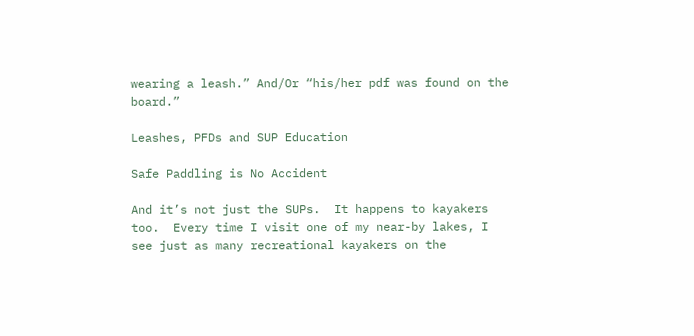wearing a leash.” And/Or “his/her pdf was found on the board.”

Leashes, PFDs and SUP Education

Safe Paddling is No Accident

And it’s not just the SUPs.  It happens to kayakers too.  Every time I visit one of my near-by lakes, I see just as many recreational kayakers on the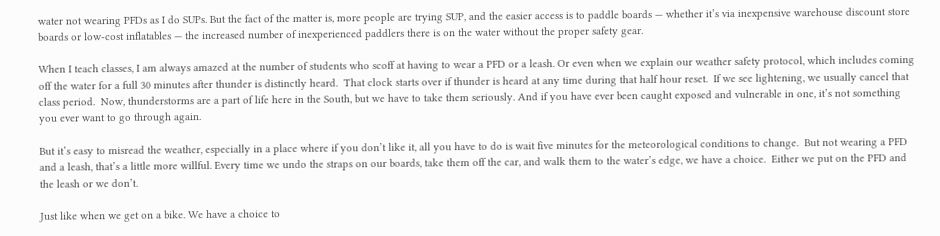water not wearing PFDs as I do SUPs. But the fact of the matter is, more people are trying SUP, and the easier access is to paddle boards — whether it’s via inexpensive warehouse discount store boards or low-cost inflatables — the increased number of inexperienced paddlers there is on the water without the proper safety gear.

When I teach classes, I am always amazed at the number of students who scoff at having to wear a PFD or a leash. Or even when we explain our weather safety protocol, which includes coming off the water for a full 30 minutes after thunder is distinctly heard.  That clock starts over if thunder is heard at any time during that half hour reset.  If we see lightening, we usually cancel that class period.  Now, thunderstorms are a part of life here in the South, but we have to take them seriously. And if you have ever been caught exposed and vulnerable in one, it’s not something you ever want to go through again.

But it’s easy to misread the weather, especially in a place where if you don’t like it, all you have to do is wait five minutes for the meteorological conditions to change.  But not wearing a PFD and a leash, that’s a little more willful. Every time we undo the straps on our boards, take them off the car, and walk them to the water’s edge, we have a choice.  Either we put on the PFD and the leash or we don’t.

Just like when we get on a bike. We have a choice to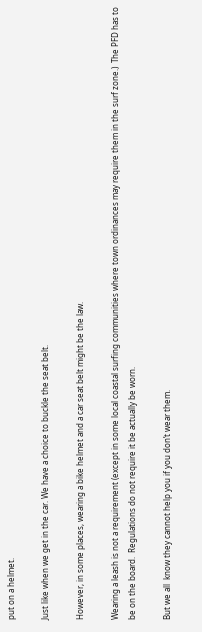put on a helmet.

Just like when we get in the car. We have a choice to buckle the seat belt.

However, in some places, wearing a bike helmet and a car seat belt might be the law.

Wearing a leash is not a requirement (except in some local coastal surfing communities where town ordinances may require them in the surf zone.)  The PFD has to be on the board.  Regulations do not require it be actually be worn.

But we all  know they cannot help you if you don’t wear them.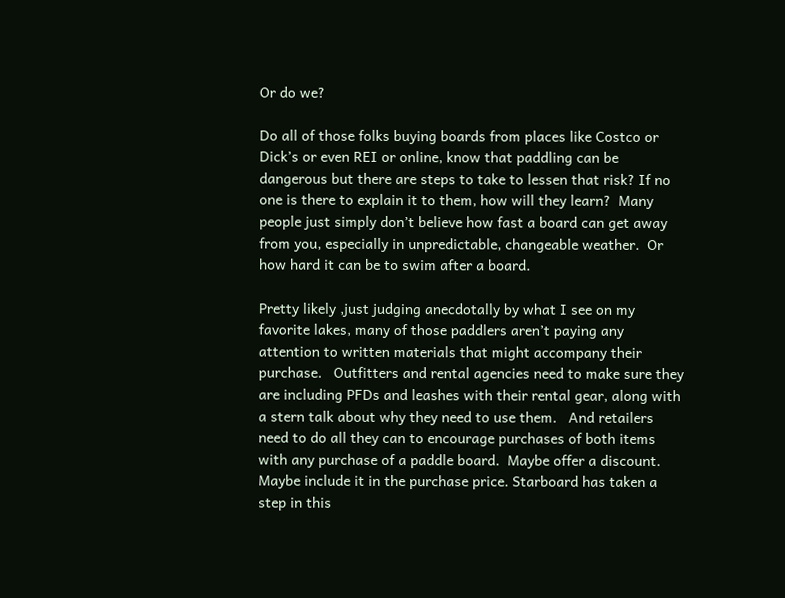Or do we?

Do all of those folks buying boards from places like Costco or Dick’s or even REI or online, know that paddling can be dangerous but there are steps to take to lessen that risk? If no one is there to explain it to them, how will they learn?  Many people just simply don’t believe how fast a board can get away from you, especially in unpredictable, changeable weather.  Or how hard it can be to swim after a board.

Pretty likely ,just judging anecdotally by what I see on my favorite lakes, many of those paddlers aren’t paying any attention to written materials that might accompany their purchase.   Outfitters and rental agencies need to make sure they are including PFDs and leashes with their rental gear, along with a stern talk about why they need to use them.   And retailers need to do all they can to encourage purchases of both items with any purchase of a paddle board.  Maybe offer a discount. Maybe include it in the purchase price. Starboard has taken a step in this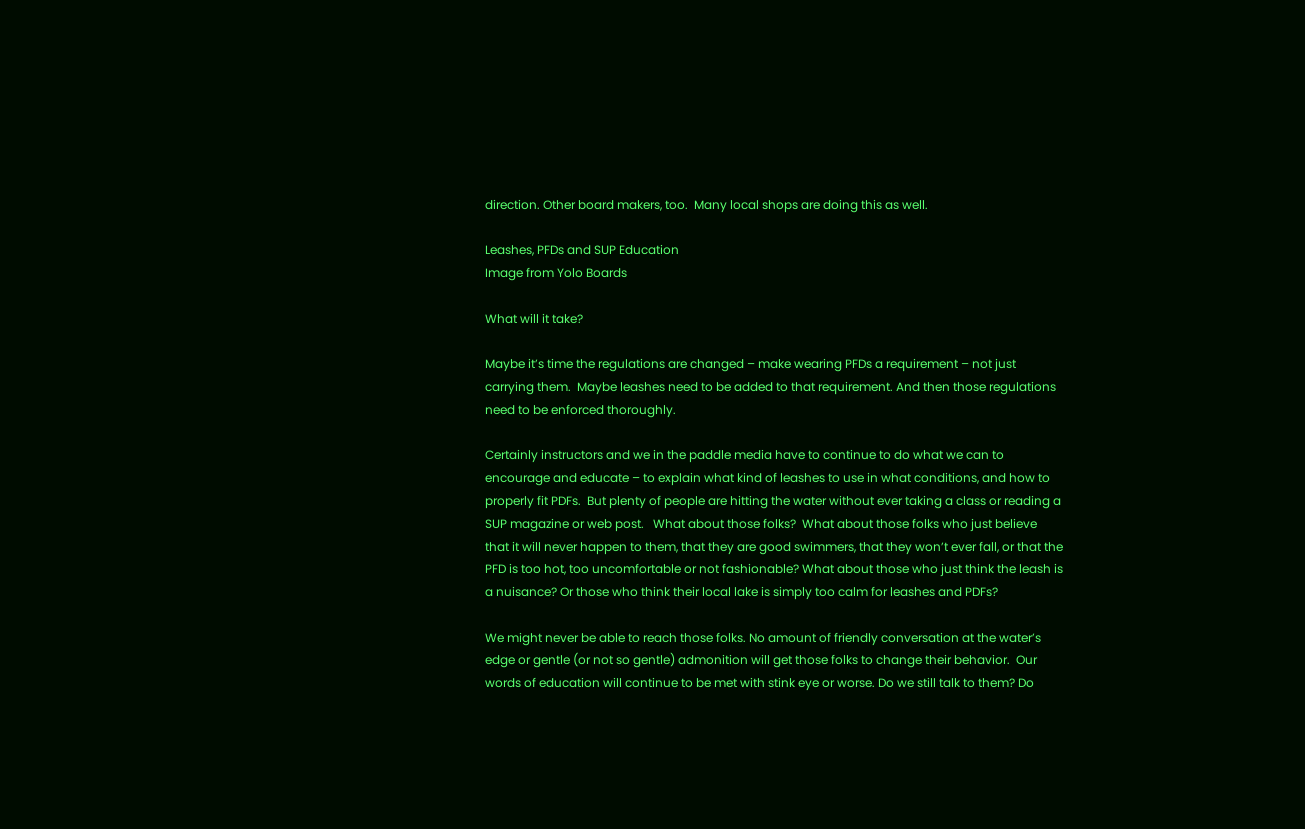direction. Other board makers, too.  Many local shops are doing this as well.

Leashes, PFDs and SUP Education
Image from Yolo Boards

What will it take?

Maybe it’s time the regulations are changed – make wearing PFDs a requirement – not just carrying them.  Maybe leashes need to be added to that requirement. And then those regulations need to be enforced thoroughly.

Certainly instructors and we in the paddle media have to continue to do what we can to encourage and educate – to explain what kind of leashes to use in what conditions, and how to properly fit PDFs.  But plenty of people are hitting the water without ever taking a class or reading a SUP magazine or web post.   What about those folks?  What about those folks who just believe that it will never happen to them, that they are good swimmers, that they won’t ever fall, or that the PFD is too hot, too uncomfortable or not fashionable? What about those who just think the leash is a nuisance? Or those who think their local lake is simply too calm for leashes and PDFs?

We might never be able to reach those folks. No amount of friendly conversation at the water’s edge or gentle (or not so gentle) admonition will get those folks to change their behavior.  Our words of education will continue to be met with stink eye or worse. Do we still talk to them? Do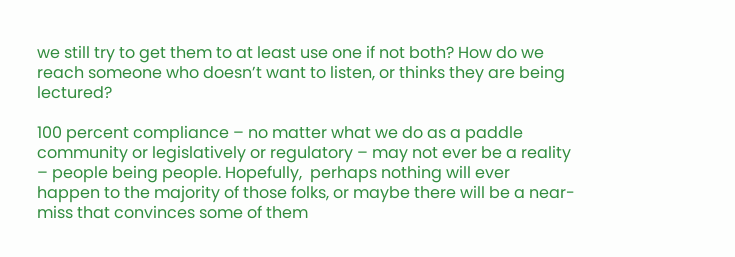we still try to get them to at least use one if not both? How do we reach someone who doesn’t want to listen, or thinks they are being lectured?

100 percent compliance – no matter what we do as a paddle community or legislatively or regulatory – may not ever be a reality – people being people. Hopefully,  perhaps nothing will ever happen to the majority of those folks, or maybe there will be a near-miss that convinces some of them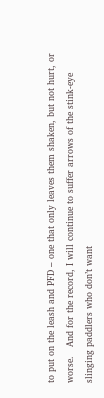to put on the leash and PFD – one that only leaves them shaken, but not hurt, or worse.   And for the record, I will continue to suffer arrows of the stink-eye slinging paddlers who don’t want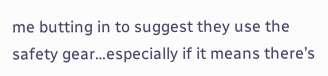me butting in to suggest they use the safety gear…especially if it means there’s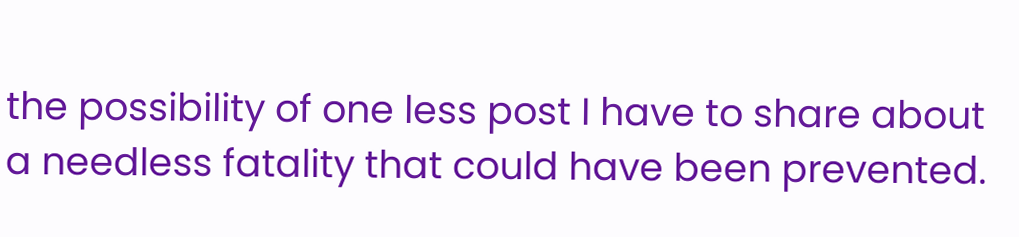the possibility of one less post I have to share about a needless fatality that could have been prevented.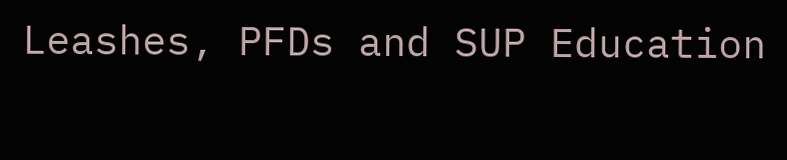Leashes, PFDs and SUP Education